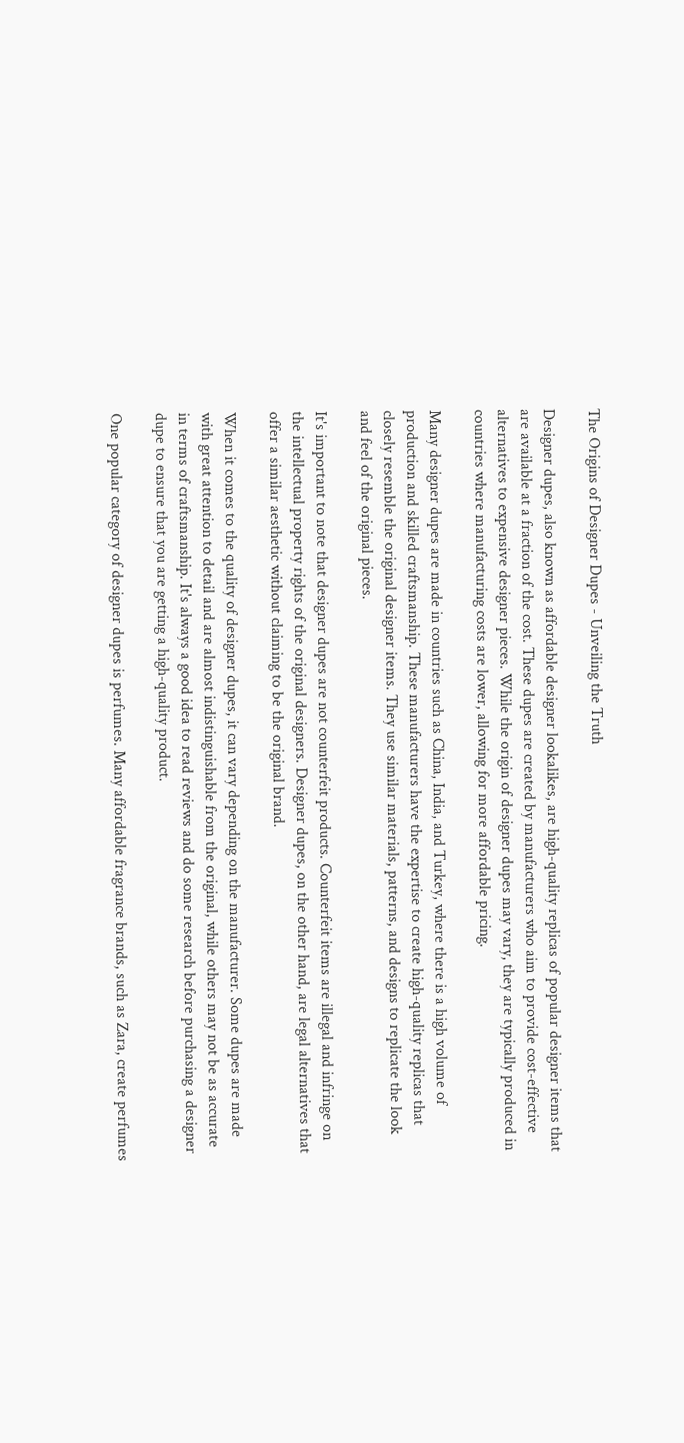The Origins of Designer Dupes - Unveiling the Truth

Designer dupes, also known as affordable designer lookalikes, are high-quality replicas of popular designer items that are available at a fraction of the cost. These dupes are created by manufacturers who aim to provide cost-effective alternatives to expensive designer pieces. While the origin of designer dupes may vary, they are typically produced in countries where manufacturing costs are lower, allowing for more affordable pricing.

Many designer dupes are made in countries such as China, India, and Turkey, where there is a high volume of production and skilled craftsmanship. These manufacturers have the expertise to create high-quality replicas that closely resemble the original designer items. They use similar materials, patterns, and designs to replicate the look and feel of the original pieces.

It's important to note that designer dupes are not counterfeit products. Counterfeit items are illegal and infringe on the intellectual property rights of the original designers. Designer dupes, on the other hand, are legal alternatives that offer a similar aesthetic without claiming to be the original brand.

When it comes to the quality of designer dupes, it can vary depending on the manufacturer. Some dupes are made with great attention to detail and are almost indistinguishable from the original, while others may not be as accurate in terms of craftsmanship. It's always a good idea to read reviews and do some research before purchasing a designer dupe to ensure that you are getting a high-quality product.

One popular category of designer dupes is perfumes. Many affordable fragrance brands, such as Zara, create perfumes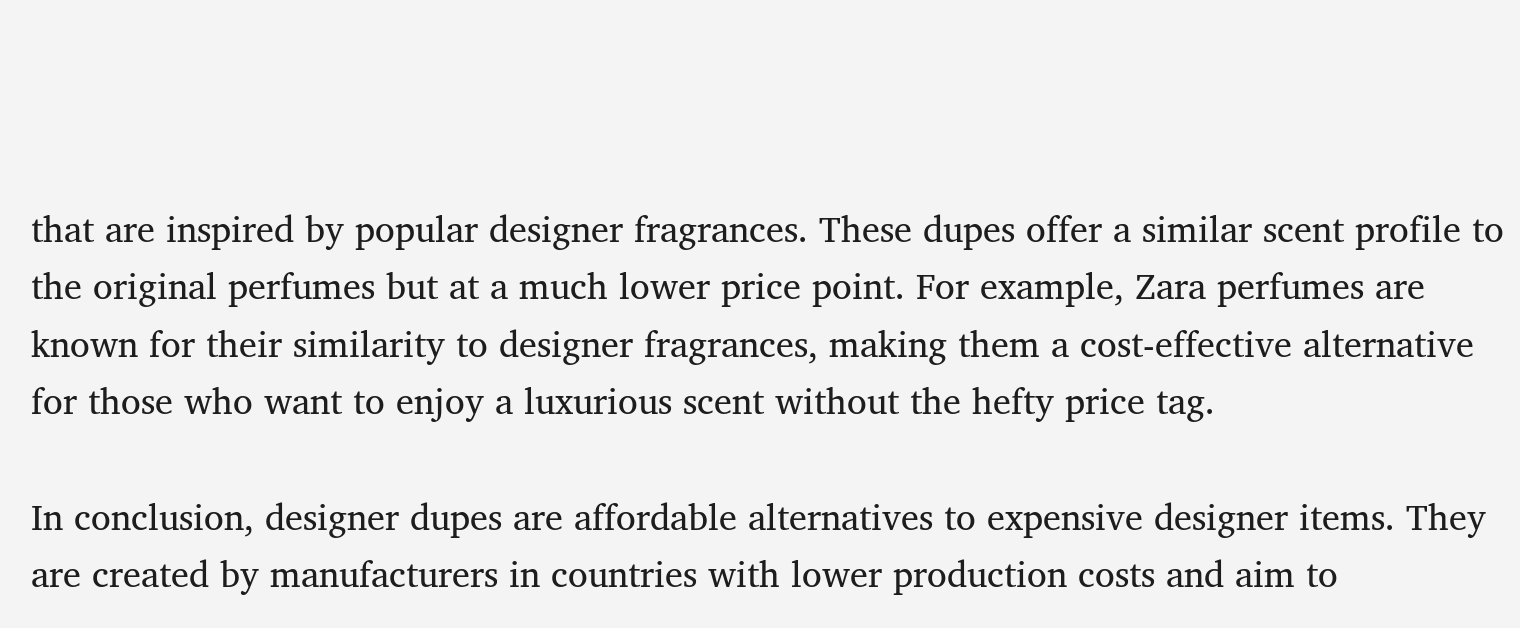that are inspired by popular designer fragrances. These dupes offer a similar scent profile to the original perfumes but at a much lower price point. For example, Zara perfumes are known for their similarity to designer fragrances, making them a cost-effective alternative for those who want to enjoy a luxurious scent without the hefty price tag.

In conclusion, designer dupes are affordable alternatives to expensive designer items. They are created by manufacturers in countries with lower production costs and aim to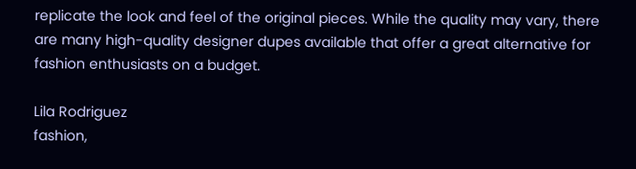replicate the look and feel of the original pieces. While the quality may vary, there are many high-quality designer dupes available that offer a great alternative for fashion enthusiasts on a budget.

Lila Rodriguez
fashion,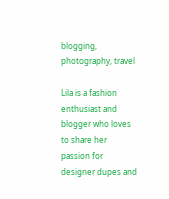blogging, photography, travel

Lila is a fashion enthusiast and blogger who loves to share her passion for designer dupes and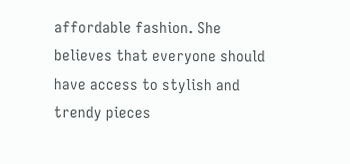affordable fashion. She believes that everyone should have access to stylish and trendy pieces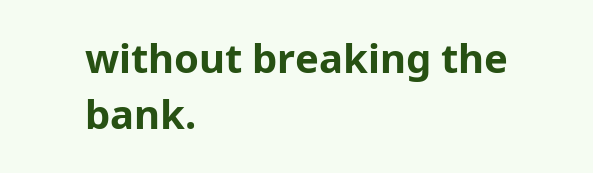without breaking the bank.